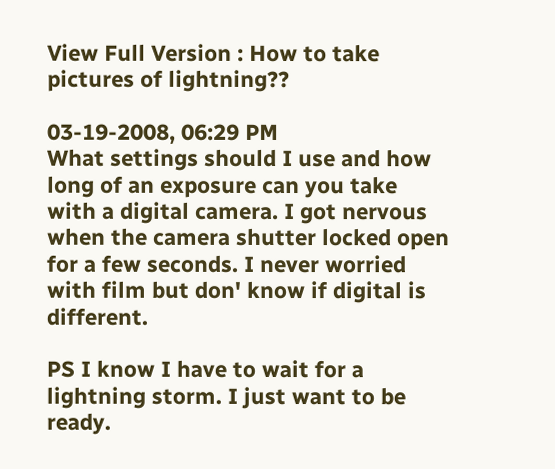View Full Version : How to take pictures of lightning??

03-19-2008, 06:29 PM
What settings should I use and how long of an exposure can you take with a digital camera. I got nervous when the camera shutter locked open for a few seconds. I never worried with film but don' know if digital is different.

PS I know I have to wait for a lightning storm. I just want to be ready.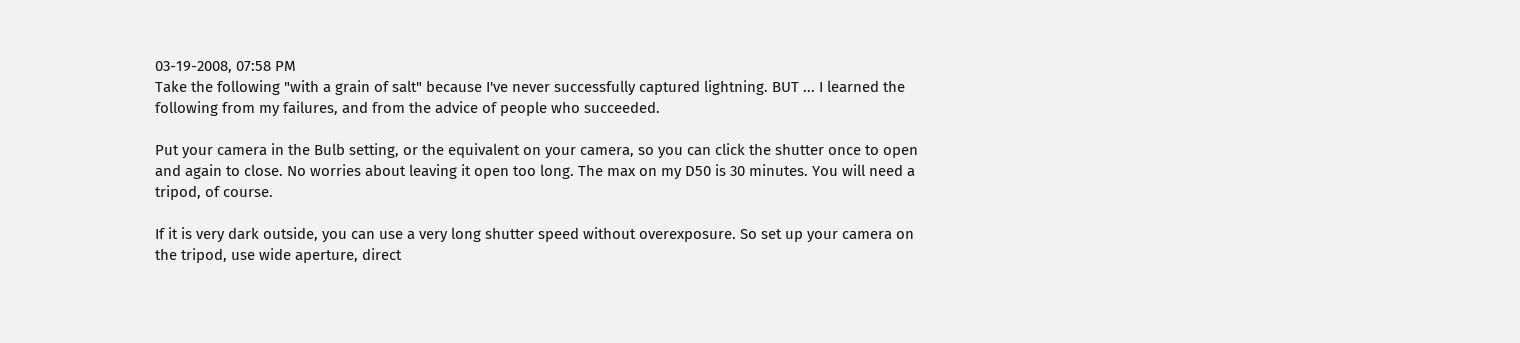03-19-2008, 07:58 PM
Take the following "with a grain of salt" because I've never successfully captured lightning. BUT ... I learned the following from my failures, and from the advice of people who succeeded.

Put your camera in the Bulb setting, or the equivalent on your camera, so you can click the shutter once to open and again to close. No worries about leaving it open too long. The max on my D50 is 30 minutes. You will need a tripod, of course.

If it is very dark outside, you can use a very long shutter speed without overexposure. So set up your camera on the tripod, use wide aperture, direct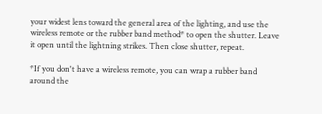your widest lens toward the general area of the lighting, and use the wireless remote or the rubber band method* to open the shutter. Leave it open until the lightning strikes. Then close shutter, repeat.

*If you don't have a wireless remote, you can wrap a rubber band around the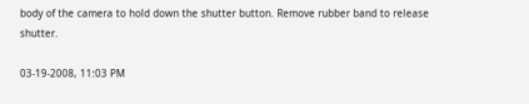body of the camera to hold down the shutter button. Remove rubber band to release shutter.

03-19-2008, 11:03 PM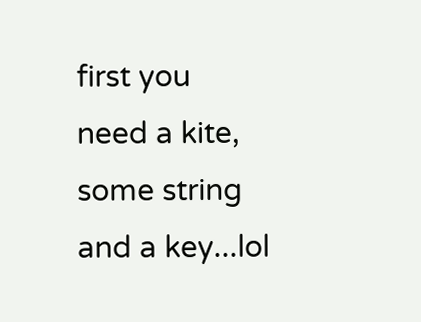first you need a kite, some string and a key...lol